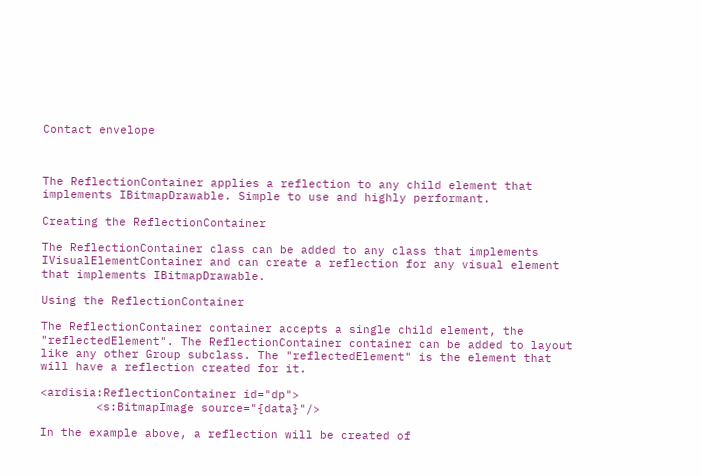Contact envelope



The ReflectionContainer applies a reflection to any child element that implements IBitmapDrawable. Simple to use and highly performant.

Creating the ReflectionContainer

The ReflectionContainer class can be added to any class that implements IVisualElementContainer and can create a reflection for any visual element that implements IBitmapDrawable.

Using the ReflectionContainer

The ReflectionContainer container accepts a single child element, the "reflectedElement". The ReflectionContainer container can be added to layout like any other Group subclass. The "reflectedElement" is the element that will have a reflection created for it.

<ardisia:ReflectionContainer id="dp">
        <s:BitmapImage source="{data}"/>

In the example above, a reflection will be created of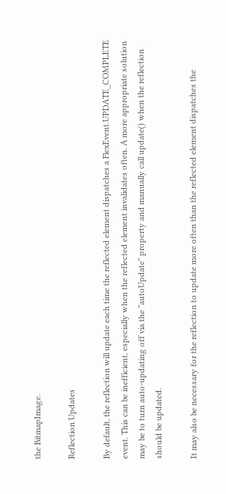the BitmapImage.

Reflection Updates

By default, the reflection will update each time the reflected element dispatches a FlexEvent.UPDATE_COMPLETE event. This can be inefficient, especially when the reflected element invalidates often. A more appropriate solution may be to turn auto-updating off via the "autoUpdate" property and manually call update() when the reflection should be updated.

It may also be necessary for the reflection to update more often than the reflected element dispatches the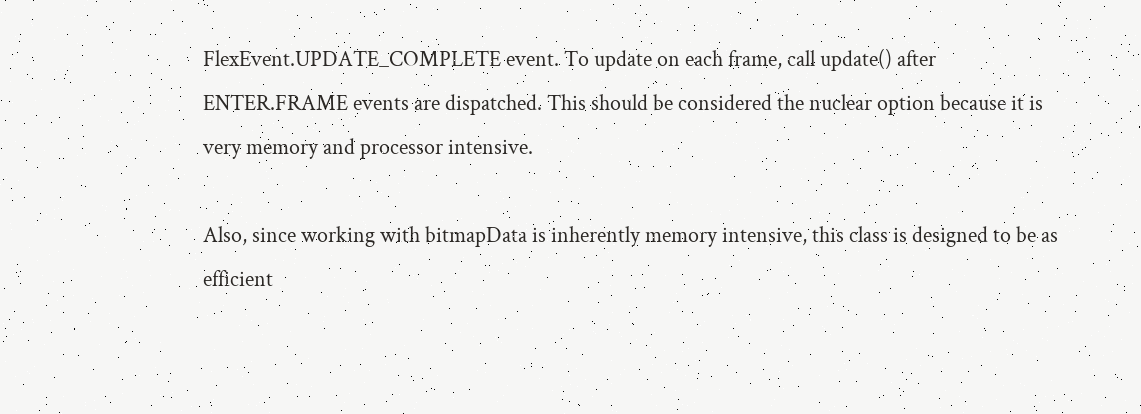FlexEvent.UPDATE_COMPLETE event. To update on each frame, call update() after ENTER.FRAME events are dispatched. This should be considered the nuclear option because it is very memory and processor intensive.

Also, since working with bitmapData is inherently memory intensive, this class is designed to be as efficient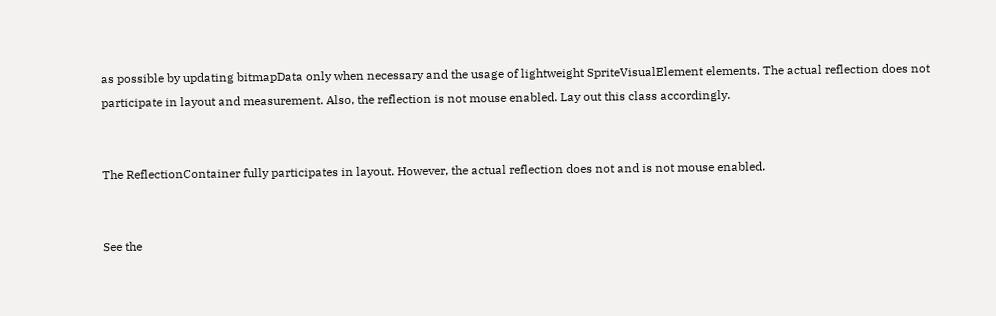as possible by updating bitmapData only when necessary and the usage of lightweight SpriteVisualElement elements. The actual reflection does not participate in layout and measurement. Also, the reflection is not mouse enabled. Lay out this class accordingly.


The ReflectionContainer fully participates in layout. However, the actual reflection does not and is not mouse enabled.


See the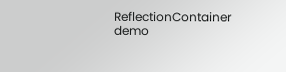ReflectionContainer demo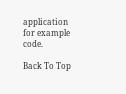application for example code.

Back To Top